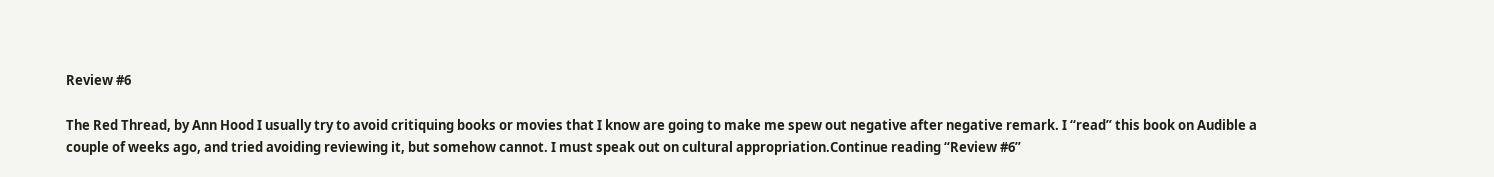Review #6

The Red Thread, by Ann Hood I usually try to avoid critiquing books or movies that I know are going to make me spew out negative after negative remark. I “read” this book on Audible a couple of weeks ago, and tried avoiding reviewing it, but somehow cannot. I must speak out on cultural appropriation.Continue reading “Review #6”